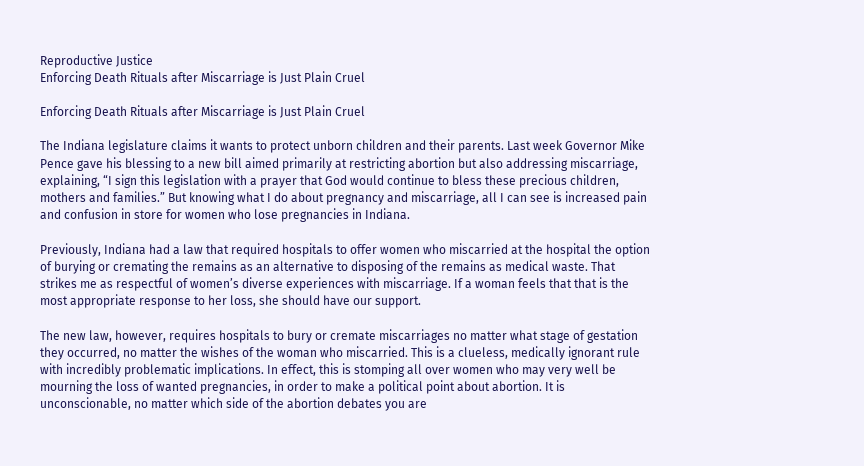Reproductive Justice
Enforcing Death Rituals after Miscarriage is Just Plain Cruel

Enforcing Death Rituals after Miscarriage is Just Plain Cruel

The Indiana legislature claims it wants to protect unborn children and their parents. Last week Governor Mike Pence gave his blessing to a new bill aimed primarily at restricting abortion but also addressing miscarriage, explaining, “I sign this legislation with a prayer that God would continue to bless these precious children, mothers and families.” But knowing what I do about pregnancy and miscarriage, all I can see is increased pain and confusion in store for women who lose pregnancies in Indiana.

Previously, Indiana had a law that required hospitals to offer women who miscarried at the hospital the option of burying or cremating the remains as an alternative to disposing of the remains as medical waste. That strikes me as respectful of women’s diverse experiences with miscarriage. If a woman feels that that is the most appropriate response to her loss, she should have our support.

The new law, however, requires hospitals to bury or cremate miscarriages no matter what stage of gestation they occurred, no matter the wishes of the woman who miscarried. This is a clueless, medically ignorant rule with incredibly problematic implications. In effect, this is stomping all over women who may very well be mourning the loss of wanted pregnancies, in order to make a political point about abortion. It is unconscionable, no matter which side of the abortion debates you are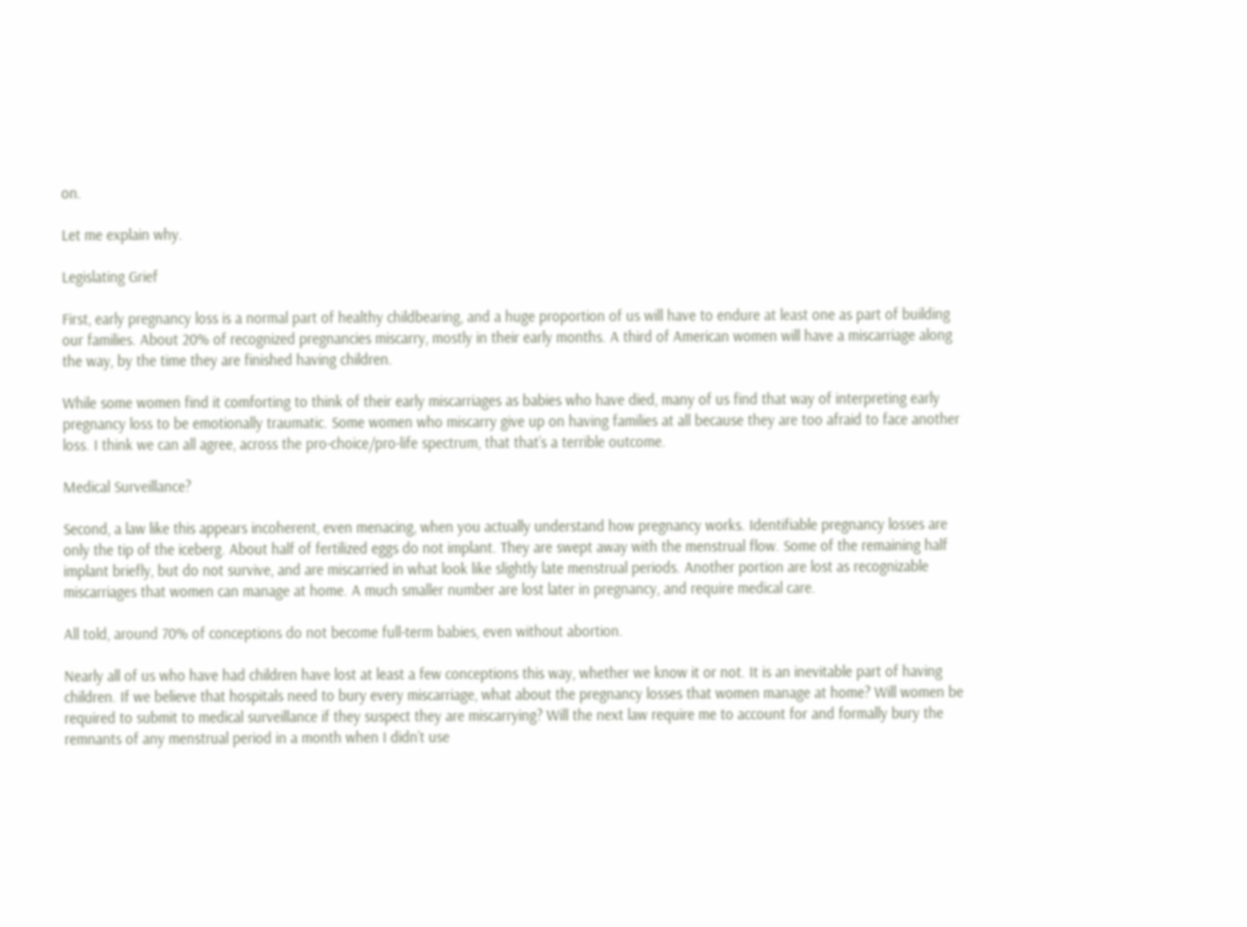on.

Let me explain why.

Legislating Grief

First, early pregnancy loss is a normal part of healthy childbearing, and a huge proportion of us will have to endure at least one as part of building our families. About 20% of recognized pregnancies miscarry, mostly in their early months. A third of American women will have a miscarriage along the way, by the time they are finished having children.

While some women find it comforting to think of their early miscarriages as babies who have died, many of us find that way of interpreting early pregnancy loss to be emotionally traumatic. Some women who miscarry give up on having families at all because they are too afraid to face another loss. I think we can all agree, across the pro-choice/pro-life spectrum, that that’s a terrible outcome.

Medical Surveillance?

Second, a law like this appears incoherent, even menacing, when you actually understand how pregnancy works. Identifiable pregnancy losses are only the tip of the iceberg. About half of fertilized eggs do not implant. They are swept away with the menstrual flow. Some of the remaining half implant briefly, but do not survive, and are miscarried in what look like slightly late menstrual periods. Another portion are lost as recognizable miscarriages that women can manage at home. A much smaller number are lost later in pregnancy, and require medical care.

All told, around 70% of conceptions do not become full-term babies, even without abortion.

Nearly all of us who have had children have lost at least a few conceptions this way, whether we know it or not. It is an inevitable part of having children. If we believe that hospitals need to bury every miscarriage, what about the pregnancy losses that women manage at home? Will women be required to submit to medical surveillance if they suspect they are miscarrying? Will the next law require me to account for and formally bury the remnants of any menstrual period in a month when I didn’t use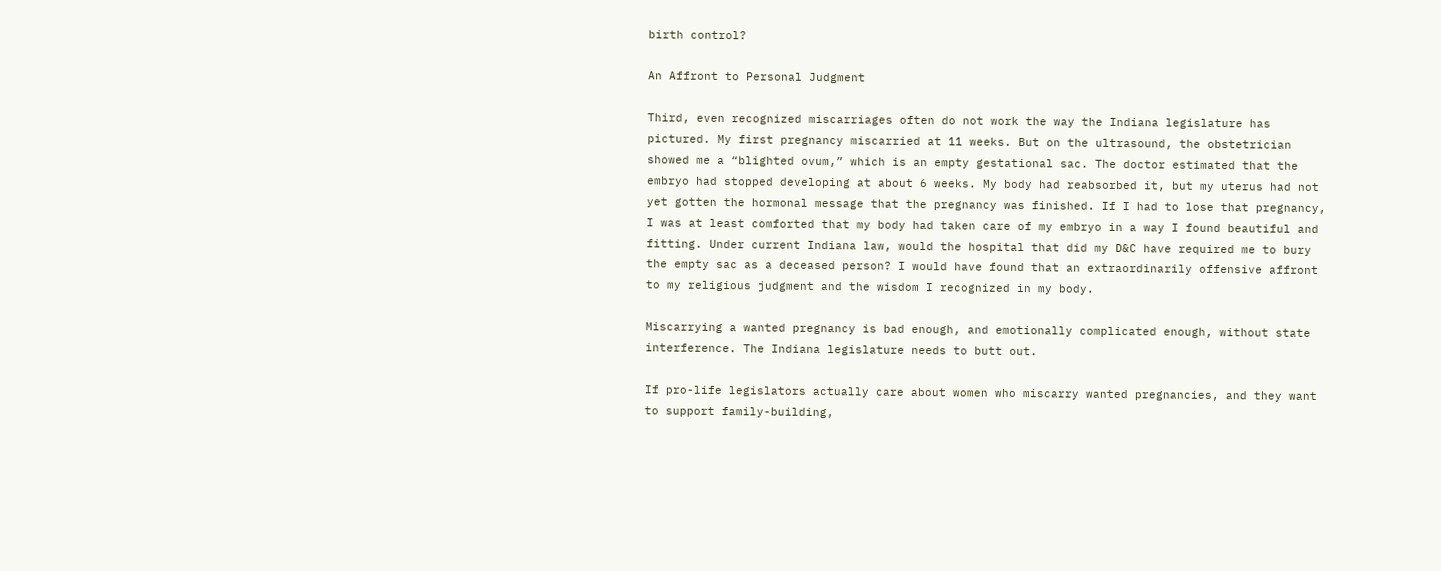birth control?

An Affront to Personal Judgment

Third, even recognized miscarriages often do not work the way the Indiana legislature has pictured. My first pregnancy miscarried at 11 weeks. But on the ultrasound, the obstetrician showed me a “blighted ovum,” which is an empty gestational sac. The doctor estimated that the embryo had stopped developing at about 6 weeks. My body had reabsorbed it, but my uterus had not yet gotten the hormonal message that the pregnancy was finished. If I had to lose that pregnancy, I was at least comforted that my body had taken care of my embryo in a way I found beautiful and fitting. Under current Indiana law, would the hospital that did my D&C have required me to bury the empty sac as a deceased person? I would have found that an extraordinarily offensive affront to my religious judgment and the wisdom I recognized in my body.

Miscarrying a wanted pregnancy is bad enough, and emotionally complicated enough, without state interference. The Indiana legislature needs to butt out.

If pro-life legislators actually care about women who miscarry wanted pregnancies, and they want to support family-building,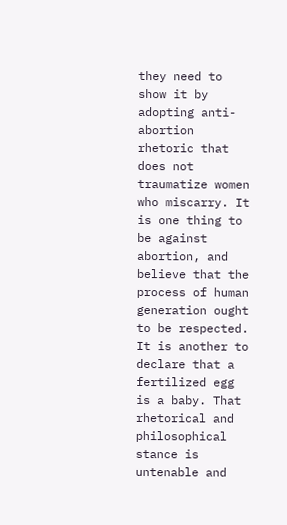they need to show it by adopting anti-abortion rhetoric that does not traumatize women who miscarry. It is one thing to be against abortion, and believe that the process of human generation ought to be respected. It is another to declare that a fertilized egg is a baby. That rhetorical and philosophical stance is untenable and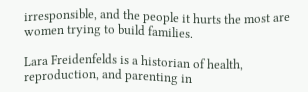irresponsible, and the people it hurts the most are women trying to build families.

Lara Freidenfelds is a historian of health, reproduction, and parenting in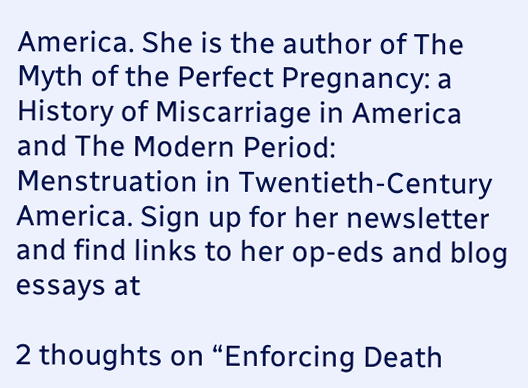America. She is the author of The Myth of the Perfect Pregnancy: a History of Miscarriage in America and The Modern Period: Menstruation in Twentieth-Century America. Sign up for her newsletter and find links to her op-eds and blog essays at

2 thoughts on “Enforcing Death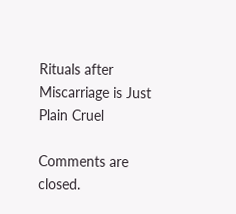Rituals after Miscarriage is Just Plain Cruel

Comments are closed.